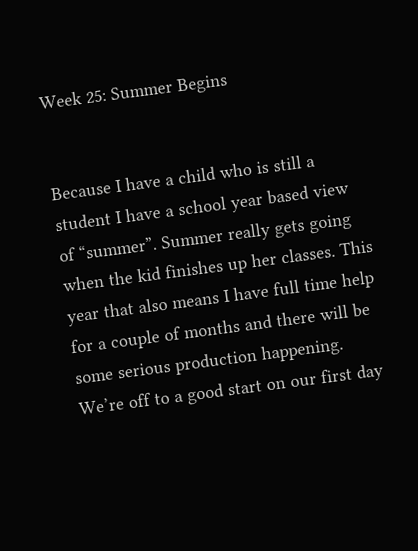Week 25: Summer Begins


Because I have a child who is still a student I have a school year based view of “summer”. Summer really gets going when the kid finishes up her classes. This year that also means I have full time help for a couple of months and there will be some serious production happening. We’re off to a good start on our first day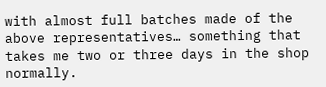with almost full batches made of the above representatives… something that takes me two or three days in the shop normally.